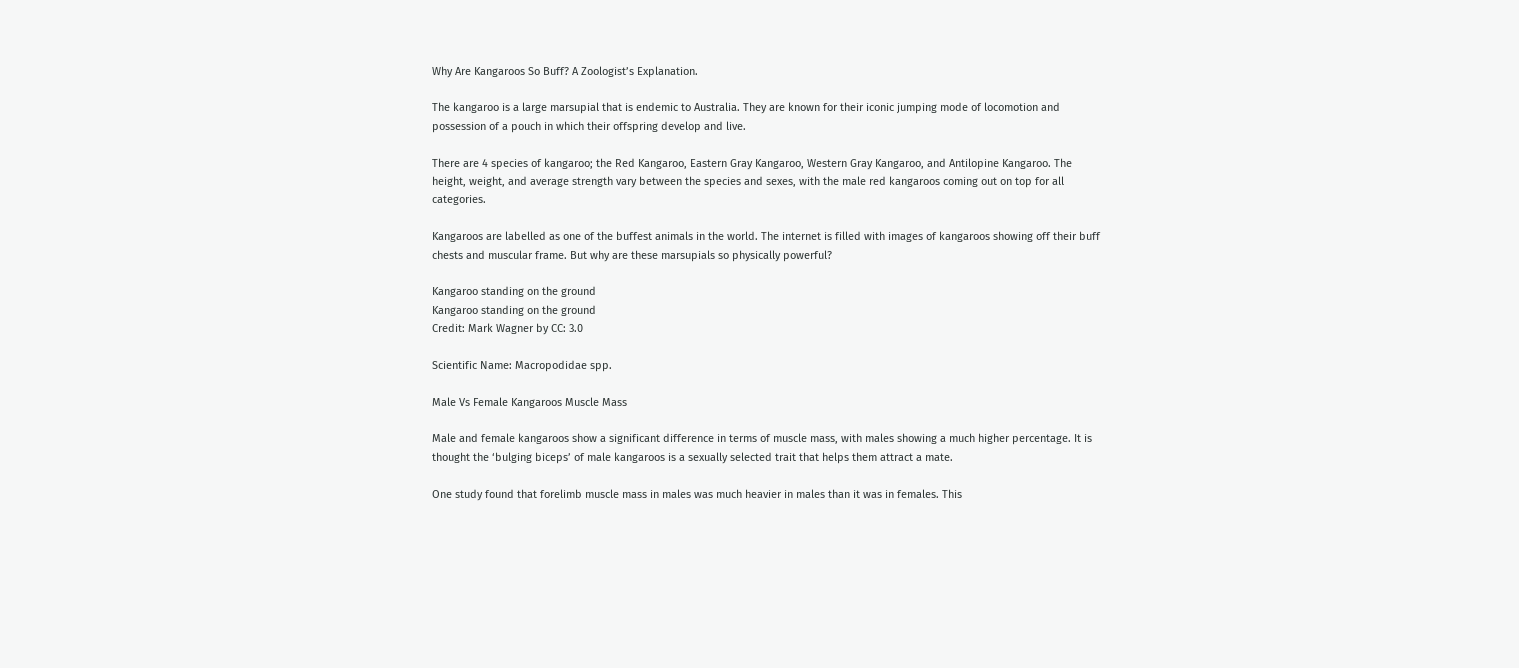Why Are Kangaroos So Buff? A Zoologist’s Explanation.

The kangaroo is a large marsupial that is endemic to Australia. They are known for their iconic jumping mode of locomotion and possession of a pouch in which their offspring develop and live.

There are 4 species of kangaroo; the Red Kangaroo, Eastern Gray Kangaroo, Western Gray Kangaroo, and Antilopine Kangaroo. The height, weight, and average strength vary between the species and sexes, with the male red kangaroos coming out on top for all categories.

Kangaroos are labelled as one of the buffest animals in the world. The internet is filled with images of kangaroos showing off their buff chests and muscular frame. But why are these marsupials so physically powerful?

Kangaroo standing on the ground
Kangaroo standing on the ground
Credit: Mark Wagner by CC: 3.0

Scientific Name: Macropodidae spp.

Male Vs Female Kangaroos Muscle Mass

Male and female kangaroos show a significant difference in terms of muscle mass, with males showing a much higher percentage. It is thought the ‘bulging biceps’ of male kangaroos is a sexually selected trait that helps them attract a mate.

One study found that forelimb muscle mass in males was much heavier in males than it was in females. This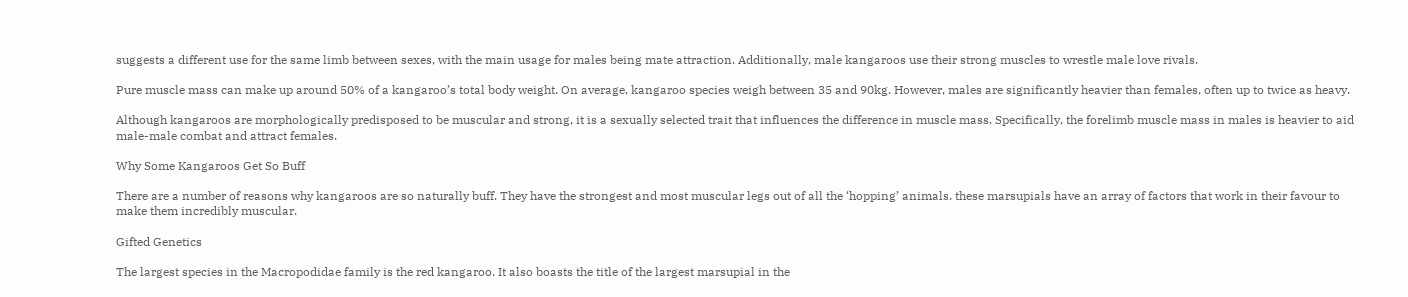suggests a different use for the same limb between sexes, with the main usage for males being mate attraction. Additionally, male kangaroos use their strong muscles to wrestle male love rivals.

Pure muscle mass can make up around 50% of a kangaroo’s total body weight. On average, kangaroo species weigh between 35 and 90kg. However, males are significantly heavier than females, often up to twice as heavy.

Although kangaroos are morphologically predisposed to be muscular and strong, it is a sexually selected trait that influences the difference in muscle mass. Specifically, the forelimb muscle mass in males is heavier to aid male-male combat and attract females.

Why Some Kangaroos Get So Buff

There are a number of reasons why kangaroos are so naturally buff. They have the strongest and most muscular legs out of all the ‘hopping’ animals. these marsupials have an array of factors that work in their favour to make them incredibly muscular.

Gifted Genetics

The largest species in the Macropodidae family is the red kangaroo. It also boasts the title of the largest marsupial in the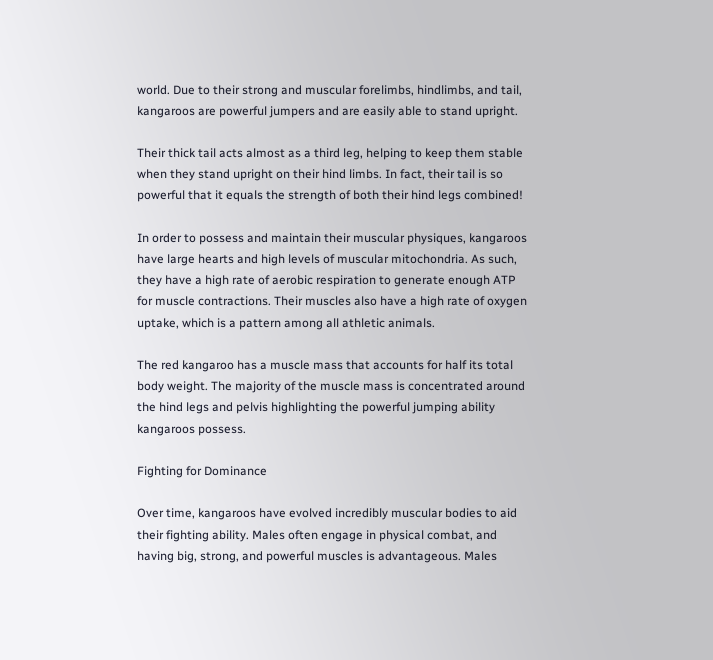world. Due to their strong and muscular forelimbs, hindlimbs, and tail, kangaroos are powerful jumpers and are easily able to stand upright.

Their thick tail acts almost as a third leg, helping to keep them stable when they stand upright on their hind limbs. In fact, their tail is so powerful that it equals the strength of both their hind legs combined!

In order to possess and maintain their muscular physiques, kangaroos have large hearts and high levels of muscular mitochondria. As such, they have a high rate of aerobic respiration to generate enough ATP for muscle contractions. Their muscles also have a high rate of oxygen uptake, which is a pattern among all athletic animals.

The red kangaroo has a muscle mass that accounts for half its total body weight. The majority of the muscle mass is concentrated around the hind legs and pelvis highlighting the powerful jumping ability kangaroos possess.

Fighting for Dominance

Over time, kangaroos have evolved incredibly muscular bodies to aid their fighting ability. Males often engage in physical combat, and having big, strong, and powerful muscles is advantageous. Males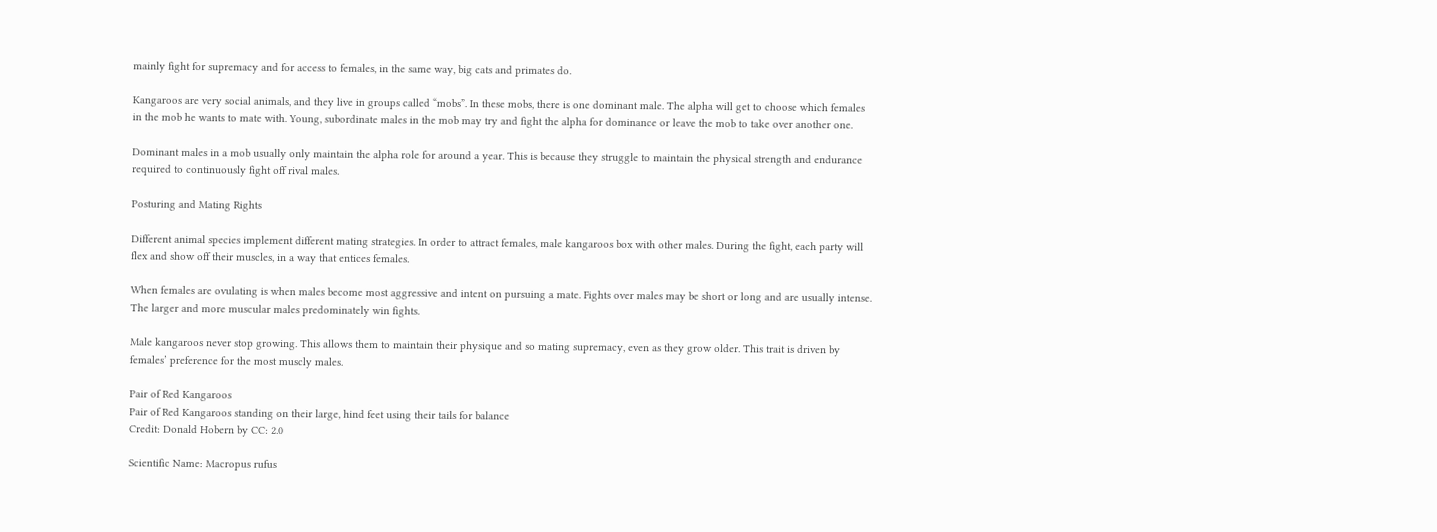mainly fight for supremacy and for access to females, in the same way, big cats and primates do.

Kangaroos are very social animals, and they live in groups called “mobs”. In these mobs, there is one dominant male. The alpha will get to choose which females in the mob he wants to mate with. Young, subordinate males in the mob may try and fight the alpha for dominance or leave the mob to take over another one.

Dominant males in a mob usually only maintain the alpha role for around a year. This is because they struggle to maintain the physical strength and endurance required to continuously fight off rival males.

Posturing and Mating Rights

Different animal species implement different mating strategies. In order to attract females, male kangaroos box with other males. During the fight, each party will flex and show off their muscles, in a way that entices females.

When females are ovulating is when males become most aggressive and intent on pursuing a mate. Fights over males may be short or long and are usually intense. The larger and more muscular males predominately win fights.

Male kangaroos never stop growing. This allows them to maintain their physique and so mating supremacy, even as they grow older. This trait is driven by females’ preference for the most muscly males.

Pair of Red Kangaroos
Pair of Red Kangaroos standing on their large, hind feet using their tails for balance
Credit: Donald Hobern by CC: 2.0

Scientific Name: Macropus rufus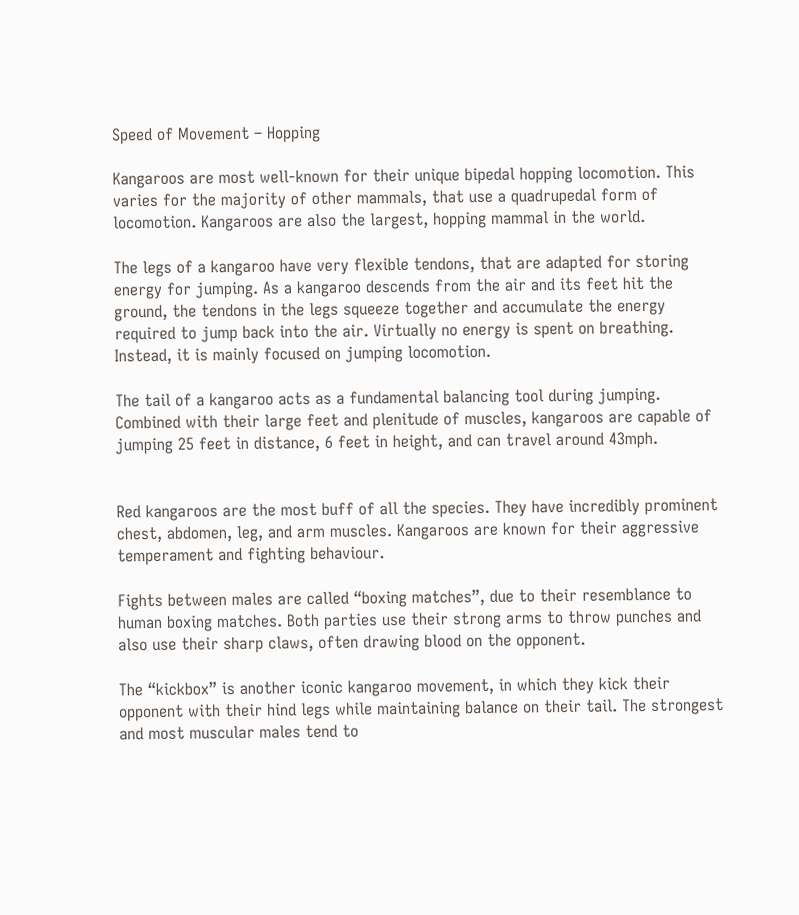Speed of Movement – Hopping

Kangaroos are most well-known for their unique bipedal hopping locomotion. This varies for the majority of other mammals, that use a quadrupedal form of locomotion. Kangaroos are also the largest, hopping mammal in the world.

The legs of a kangaroo have very flexible tendons, that are adapted for storing energy for jumping. As a kangaroo descends from the air and its feet hit the ground, the tendons in the legs squeeze together and accumulate the energy required to jump back into the air. Virtually no energy is spent on breathing. Instead, it is mainly focused on jumping locomotion.

The tail of a kangaroo acts as a fundamental balancing tool during jumping. Combined with their large feet and plenitude of muscles, kangaroos are capable of jumping 25 feet in distance, 6 feet in height, and can travel around 43mph.


Red kangaroos are the most buff of all the species. They have incredibly prominent chest, abdomen, leg, and arm muscles. Kangaroos are known for their aggressive temperament and fighting behaviour.

Fights between males are called “boxing matches”, due to their resemblance to human boxing matches. Both parties use their strong arms to throw punches and also use their sharp claws, often drawing blood on the opponent.

The “kickbox” is another iconic kangaroo movement, in which they kick their opponent with their hind legs while maintaining balance on their tail. The strongest and most muscular males tend to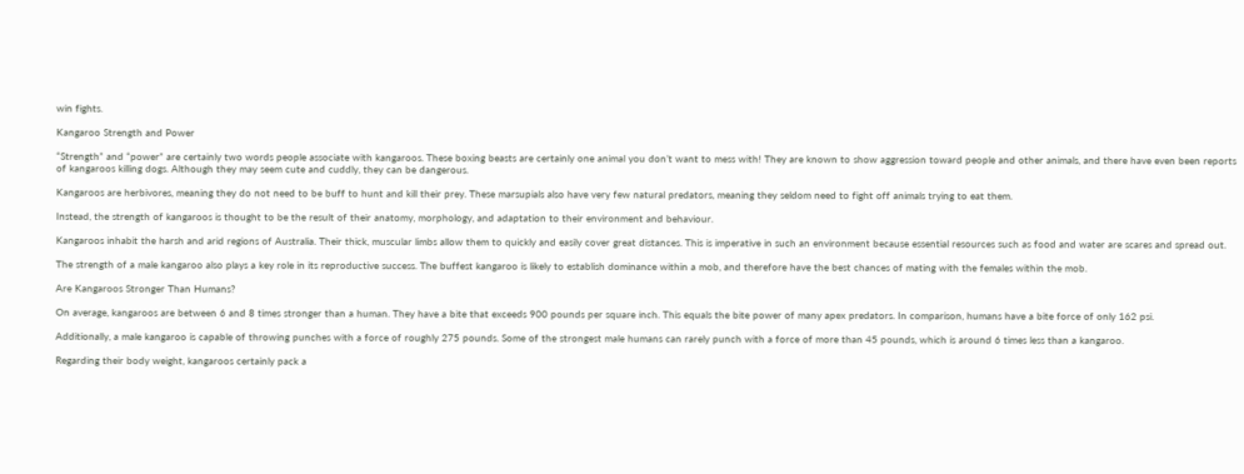win fights.

Kangaroo Strength and Power

“Strength” and “power” are certainly two words people associate with kangaroos. These boxing beasts are certainly one animal you don’t want to mess with! They are known to show aggression toward people and other animals, and there have even been reports of kangaroos killing dogs. Although they may seem cute and cuddly, they can be dangerous.

Kangaroos are herbivores, meaning they do not need to be buff to hunt and kill their prey. These marsupials also have very few natural predators, meaning they seldom need to fight off animals trying to eat them.

Instead, the strength of kangaroos is thought to be the result of their anatomy, morphology, and adaptation to their environment and behaviour.

Kangaroos inhabit the harsh and arid regions of Australia. Their thick, muscular limbs allow them to quickly and easily cover great distances. This is imperative in such an environment because essential resources such as food and water are scares and spread out.

The strength of a male kangaroo also plays a key role in its reproductive success. The buffest kangaroo is likely to establish dominance within a mob, and therefore have the best chances of mating with the females within the mob.

Are Kangaroos Stronger Than Humans?

On average, kangaroos are between 6 and 8 times stronger than a human. They have a bite that exceeds 900 pounds per square inch. This equals the bite power of many apex predators. In comparison, humans have a bite force of only 162 psi.

Additionally, a male kangaroo is capable of throwing punches with a force of roughly 275 pounds. Some of the strongest male humans can rarely punch with a force of more than 45 pounds, which is around 6 times less than a kangaroo.

Regarding their body weight, kangaroos certainly pack a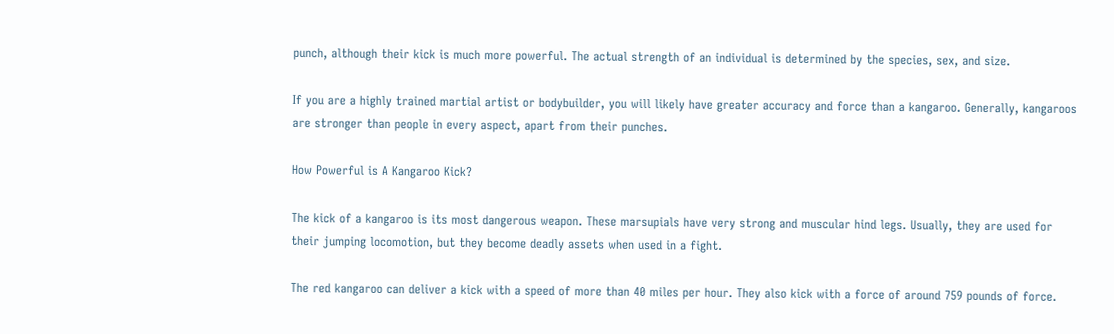punch, although their kick is much more powerful. The actual strength of an individual is determined by the species, sex, and size.

If you are a highly trained martial artist or bodybuilder, you will likely have greater accuracy and force than a kangaroo. Generally, kangaroos are stronger than people in every aspect, apart from their punches.

How Powerful is A Kangaroo Kick?

The kick of a kangaroo is its most dangerous weapon. These marsupials have very strong and muscular hind legs. Usually, they are used for their jumping locomotion, but they become deadly assets when used in a fight.

The red kangaroo can deliver a kick with a speed of more than 40 miles per hour. They also kick with a force of around 759 pounds of force.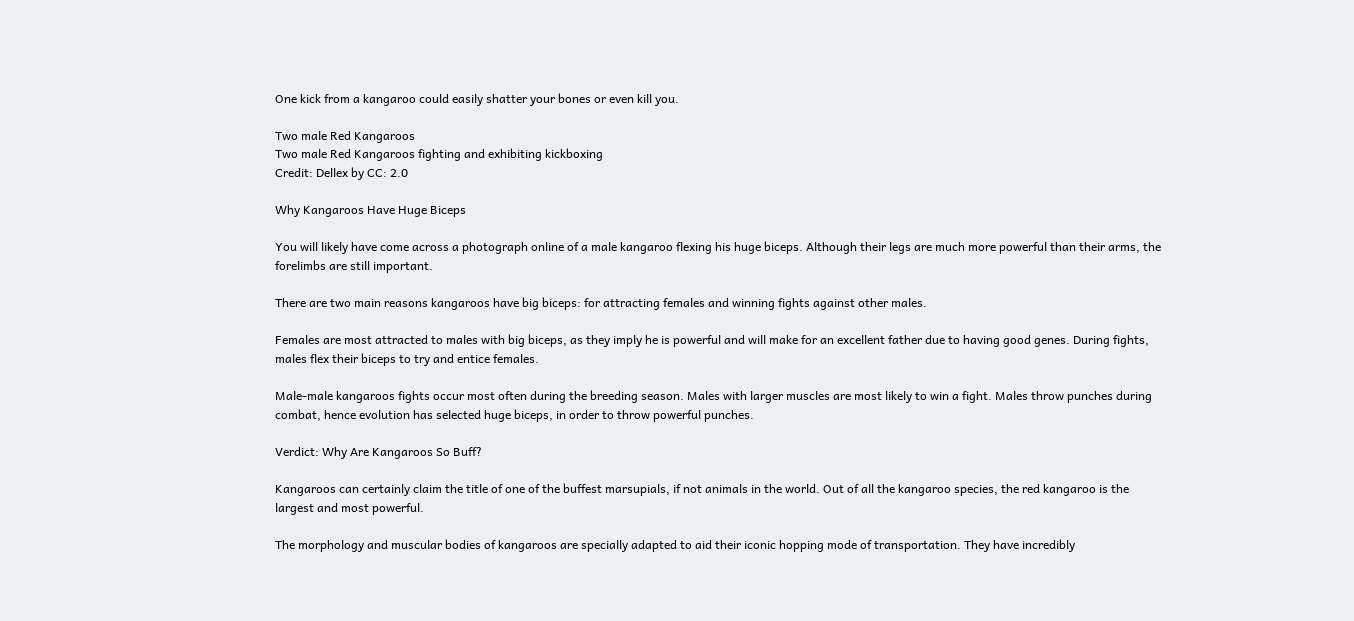One kick from a kangaroo could easily shatter your bones or even kill you.

Two male Red Kangaroos
Two male Red Kangaroos fighting and exhibiting kickboxing
Credit: Dellex by CC: 2.0

Why Kangaroos Have Huge Biceps

You will likely have come across a photograph online of a male kangaroo flexing his huge biceps. Although their legs are much more powerful than their arms, the forelimbs are still important.

There are two main reasons kangaroos have big biceps: for attracting females and winning fights against other males.

Females are most attracted to males with big biceps, as they imply he is powerful and will make for an excellent father due to having good genes. During fights, males flex their biceps to try and entice females.

Male-male kangaroos fights occur most often during the breeding season. Males with larger muscles are most likely to win a fight. Males throw punches during combat, hence evolution has selected huge biceps, in order to throw powerful punches.

Verdict: Why Are Kangaroos So Buff?

Kangaroos can certainly claim the title of one of the buffest marsupials, if not animals in the world. Out of all the kangaroo species, the red kangaroo is the largest and most powerful.

The morphology and muscular bodies of kangaroos are specially adapted to aid their iconic hopping mode of transportation. They have incredibly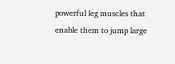powerful leg muscles that enable them to jump large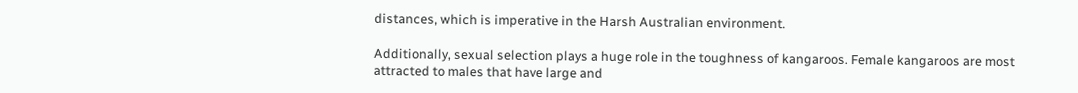distances, which is imperative in the Harsh Australian environment.

Additionally, sexual selection plays a huge role in the toughness of kangaroos. Female kangaroos are most attracted to males that have large and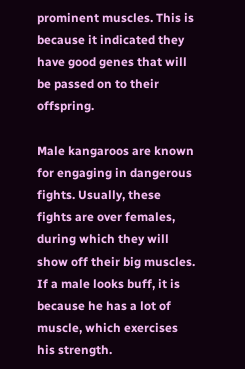prominent muscles. This is because it indicated they have good genes that will be passed on to their offspring.

Male kangaroos are known for engaging in dangerous fights. Usually, these fights are over females, during which they will show off their big muscles. If a male looks buff, it is because he has a lot of muscle, which exercises his strength.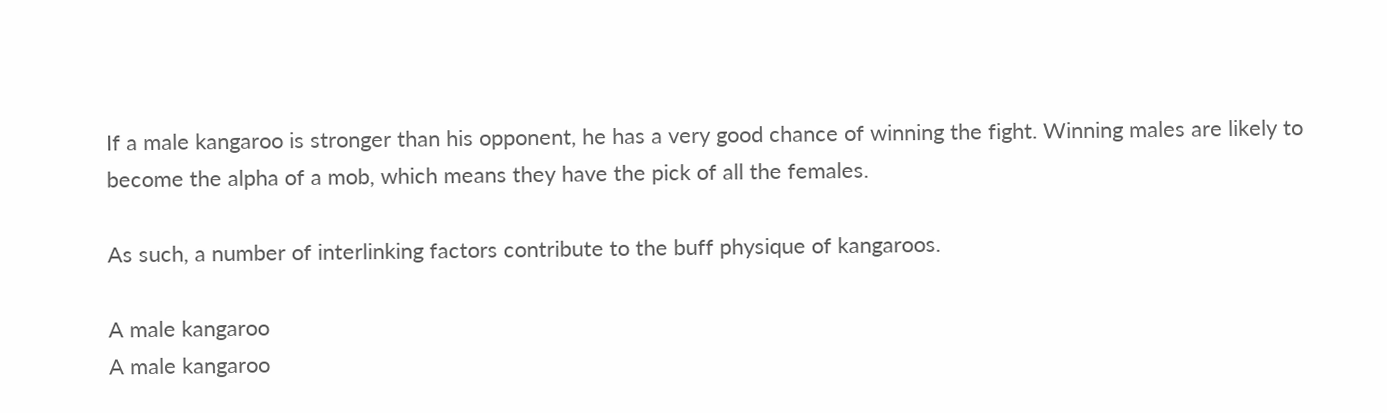If a male kangaroo is stronger than his opponent, he has a very good chance of winning the fight. Winning males are likely to become the alpha of a mob, which means they have the pick of all the females.

As such, a number of interlinking factors contribute to the buff physique of kangaroos.

A male kangaroo
A male kangaroo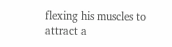flexing his muscles to attract a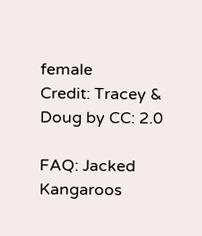female
Credit: Tracey & Doug by CC: 2.0

FAQ: Jacked Kangaroos